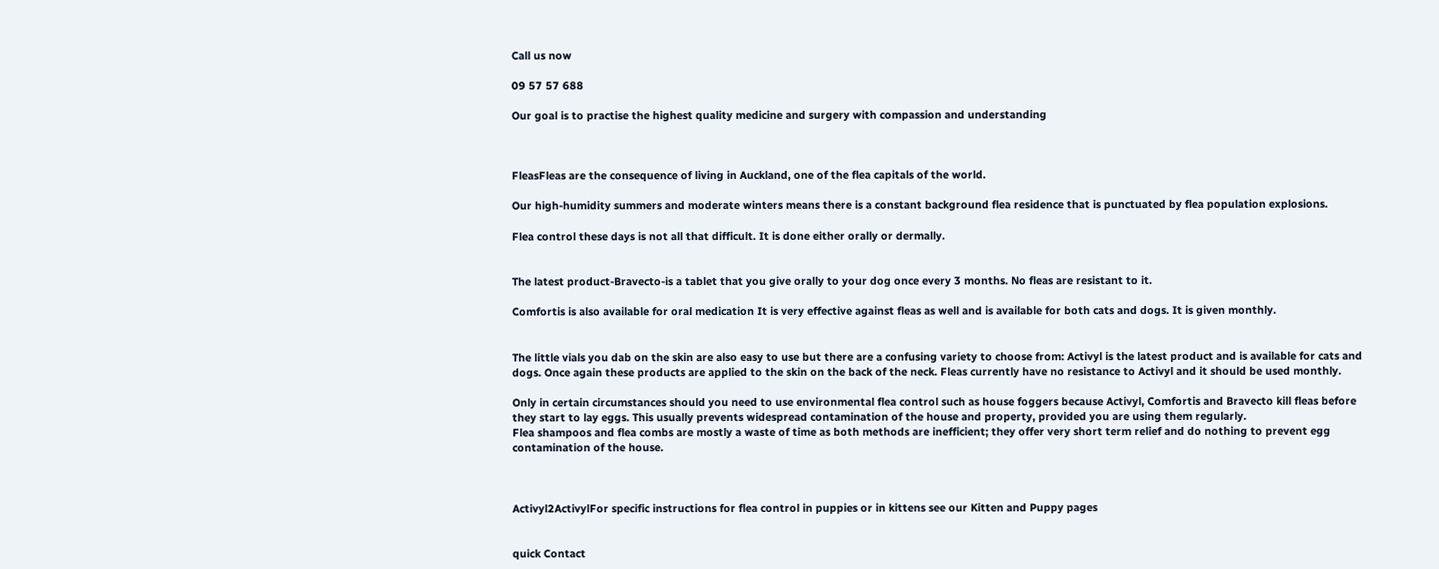Call us now

09 57 57 688

Our goal is to practise the highest quality medicine and surgery with compassion and understanding



FleasFleas are the consequence of living in Auckland, one of the flea capitals of the world.

Our high-humidity summers and moderate winters means there is a constant background flea residence that is punctuated by flea population explosions.

Flea control these days is not all that difficult. It is done either orally or dermally.


The latest product-Bravecto-is a tablet that you give orally to your dog once every 3 months. No fleas are resistant to it.

Comfortis is also available for oral medication It is very effective against fleas as well and is available for both cats and dogs. It is given monthly.


The little vials you dab on the skin are also easy to use but there are a confusing variety to choose from: Activyl is the latest product and is available for cats and dogs. Once again these products are applied to the skin on the back of the neck. Fleas currently have no resistance to Activyl and it should be used monthly.

Only in certain circumstances should you need to use environmental flea control such as house foggers because Activyl, Comfortis and Bravecto kill fleas before they start to lay eggs. This usually prevents widespread contamination of the house and property, provided you are using them regularly.
Flea shampoos and flea combs are mostly a waste of time as both methods are inefficient; they offer very short term relief and do nothing to prevent egg contamination of the house.



Activyl2ActivylFor specific instructions for flea control in puppies or in kittens see our Kitten and Puppy pages


quick Contact